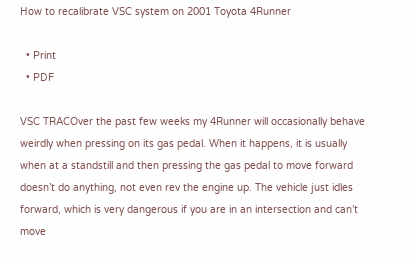How to recalibrate VSC system on 2001 Toyota 4Runner

  • Print
  • PDF

VSC TRACOver the past few weeks my 4Runner will occasionally behave weirdly when pressing on its gas pedal. When it happens, it is usually when at a standstill and then pressing the gas pedal to move forward doesn’t do anything, not even rev the engine up. The vehicle just idles forward, which is very dangerous if you are in an intersection and can’t move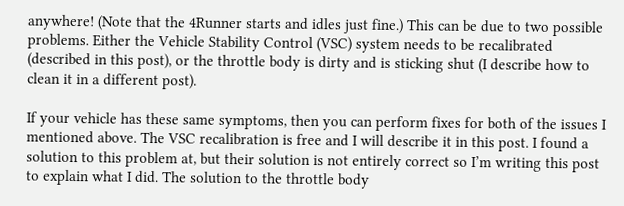anywhere! (Note that the 4Runner starts and idles just fine.) This can be due to two possible problems. Either the Vehicle Stability Control (VSC) system needs to be recalibrated (described in this post), or the throttle body is dirty and is sticking shut (I describe how to clean it in a different post).

If your vehicle has these same symptoms, then you can perform fixes for both of the issues I mentioned above. The VSC recalibration is free and I will describe it in this post. I found a solution to this problem at, but their solution is not entirely correct so I’m writing this post to explain what I did. The solution to the throttle body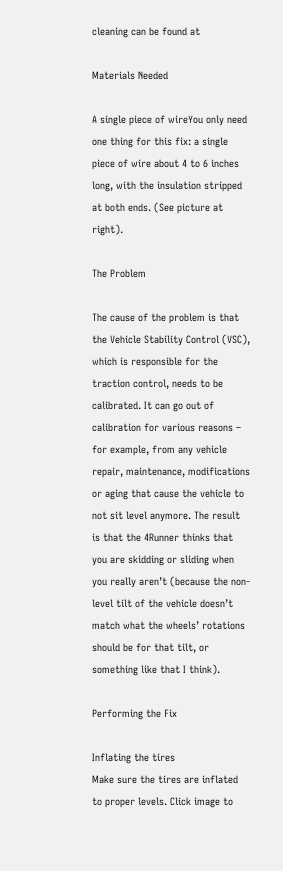cleaning can be found at

Materials Needed

A single piece of wireYou only need one thing for this fix: a single piece of wire about 4 to 6 inches long, with the insulation stripped at both ends. (See picture at right).

The Problem

The cause of the problem is that the Vehicle Stability Control (VSC), which is responsible for the traction control, needs to be calibrated. It can go out of calibration for various reasons – for example, from any vehicle repair, maintenance, modifications or aging that cause the vehicle to not sit level anymore. The result is that the 4Runner thinks that you are skidding or sliding when you really aren’t (because the non-level tilt of the vehicle doesn’t match what the wheels’ rotations should be for that tilt, or something like that I think).

Performing the Fix

Inflating the tires
Make sure the tires are inflated to proper levels. Click image to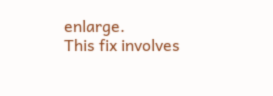enlarge.
This fix involves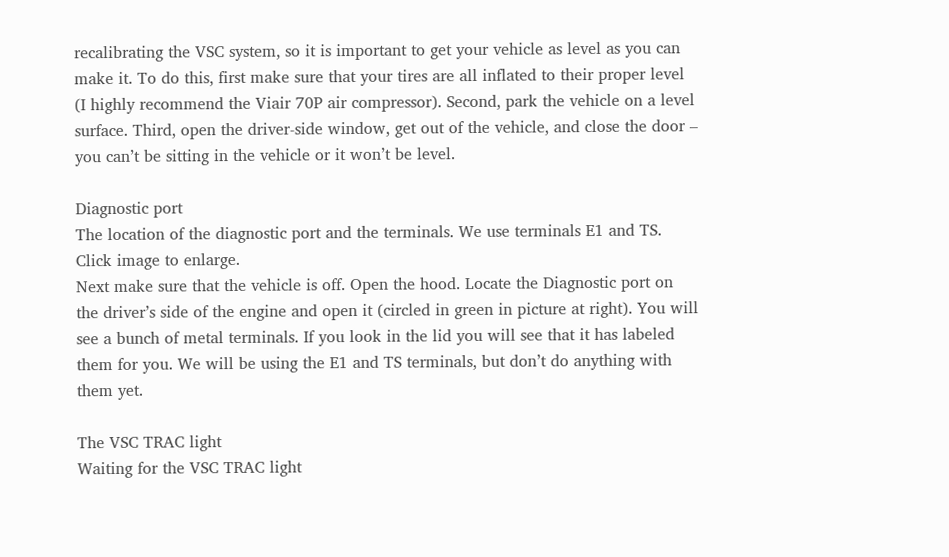recalibrating the VSC system, so it is important to get your vehicle as level as you can make it. To do this, first make sure that your tires are all inflated to their proper level (I highly recommend the Viair 70P air compressor). Second, park the vehicle on a level surface. Third, open the driver-side window, get out of the vehicle, and close the door – you can’t be sitting in the vehicle or it won’t be level.

Diagnostic port
The location of the diagnostic port and the terminals. We use terminals E1 and TS. Click image to enlarge.
Next make sure that the vehicle is off. Open the hood. Locate the Diagnostic port on the driver’s side of the engine and open it (circled in green in picture at right). You will see a bunch of metal terminals. If you look in the lid you will see that it has labeled them for you. We will be using the E1 and TS terminals, but don’t do anything with them yet.

The VSC TRAC light
Waiting for the VSC TRAC light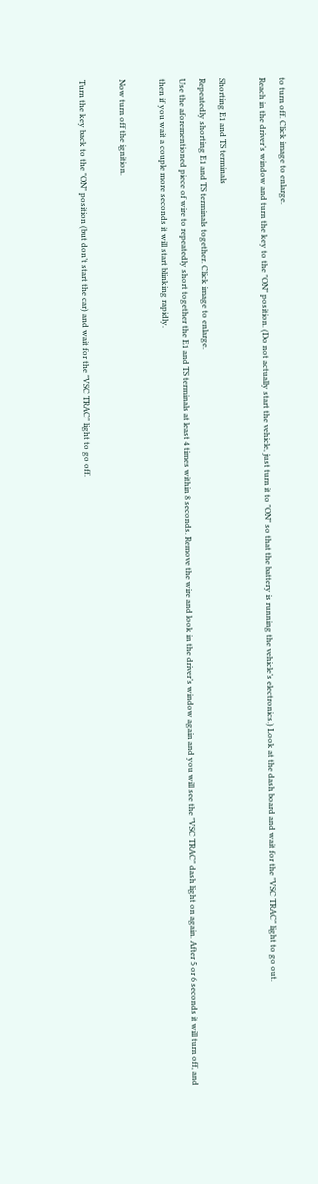to turn off. Click image to enlarge.
Reach in the driver’s window and turn the key to the "ON" position. (Do not actually start the vehicle, just turn it to "ON" so that the battery is running the vehicle’s electronics.) Look at the dash board and wait for the "VSC TRAC" light to go out.

Shorting E1 and TS terminals
Repeatedly shorting E1 and TS terminals together. Click image to enlarge.
Use the aforementioned piece of wire to repeatedly short together the E1 and TS terminals at least 4 times within 8 seconds. Remove the wire and look in the driver’s window again and you will see the "VSC TRAC" dash light on again. After 5 or 6 seconds it will turn off, and then if you wait a couple more seconds it will start blinking rapidly.

Now turn off the ignition.

Turn the key back to the "ON" position (but don’t start the car) and wait for the "VSC TRAC" light to go off.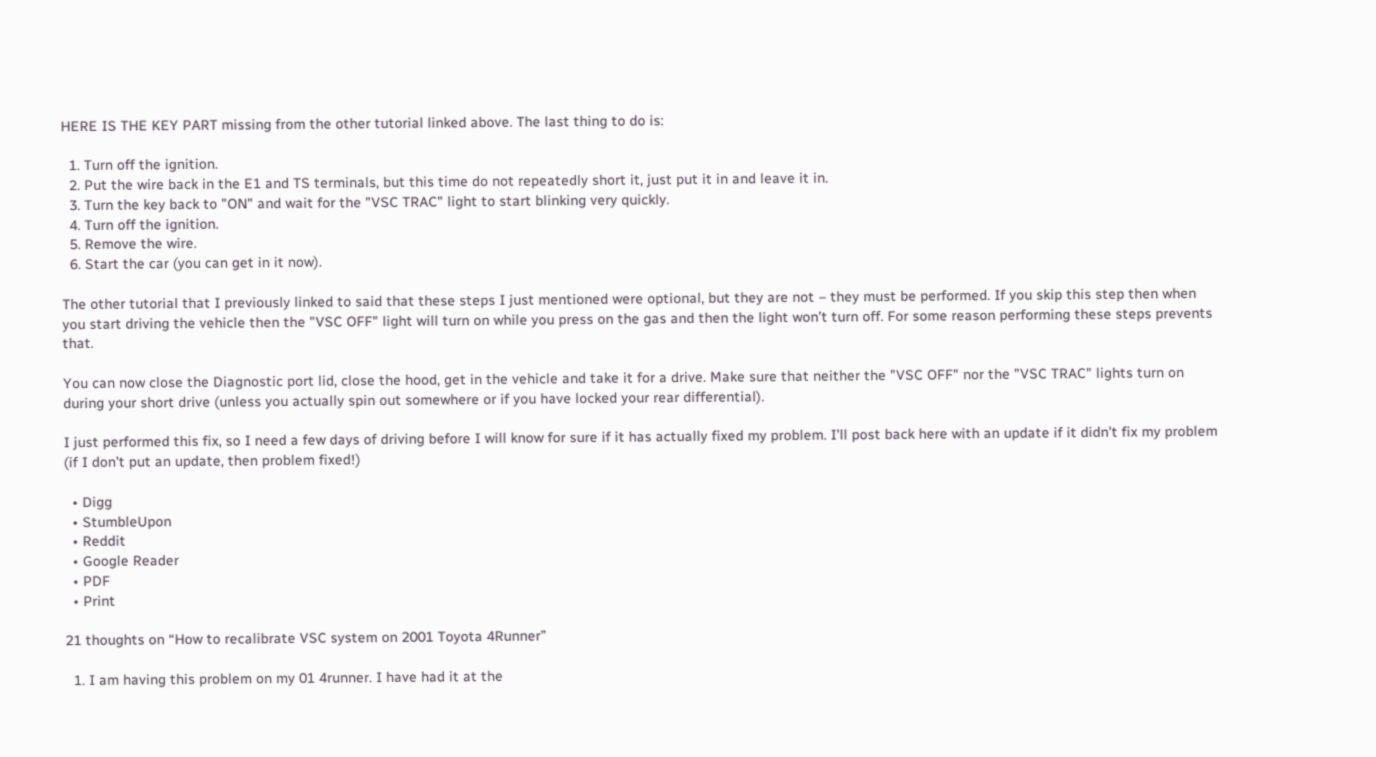HERE IS THE KEY PART missing from the other tutorial linked above. The last thing to do is:

  1. Turn off the ignition.
  2. Put the wire back in the E1 and TS terminals, but this time do not repeatedly short it, just put it in and leave it in.
  3. Turn the key back to "ON" and wait for the "VSC TRAC" light to start blinking very quickly.
  4. Turn off the ignition.
  5. Remove the wire.
  6. Start the car (you can get in it now).

The other tutorial that I previously linked to said that these steps I just mentioned were optional, but they are not – they must be performed. If you skip this step then when you start driving the vehicle then the "VSC OFF" light will turn on while you press on the gas and then the light won’t turn off. For some reason performing these steps prevents that.

You can now close the Diagnostic port lid, close the hood, get in the vehicle and take it for a drive. Make sure that neither the "VSC OFF" nor the "VSC TRAC" lights turn on during your short drive (unless you actually spin out somewhere or if you have locked your rear differential).

I just performed this fix, so I need a few days of driving before I will know for sure if it has actually fixed my problem. I’ll post back here with an update if it didn’t fix my problem (if I don’t put an update, then problem fixed!)

  • Digg
  • StumbleUpon
  • Reddit
  • Google Reader
  • PDF
  • Print

21 thoughts on “How to recalibrate VSC system on 2001 Toyota 4Runner”

  1. I am having this problem on my 01 4runner. I have had it at the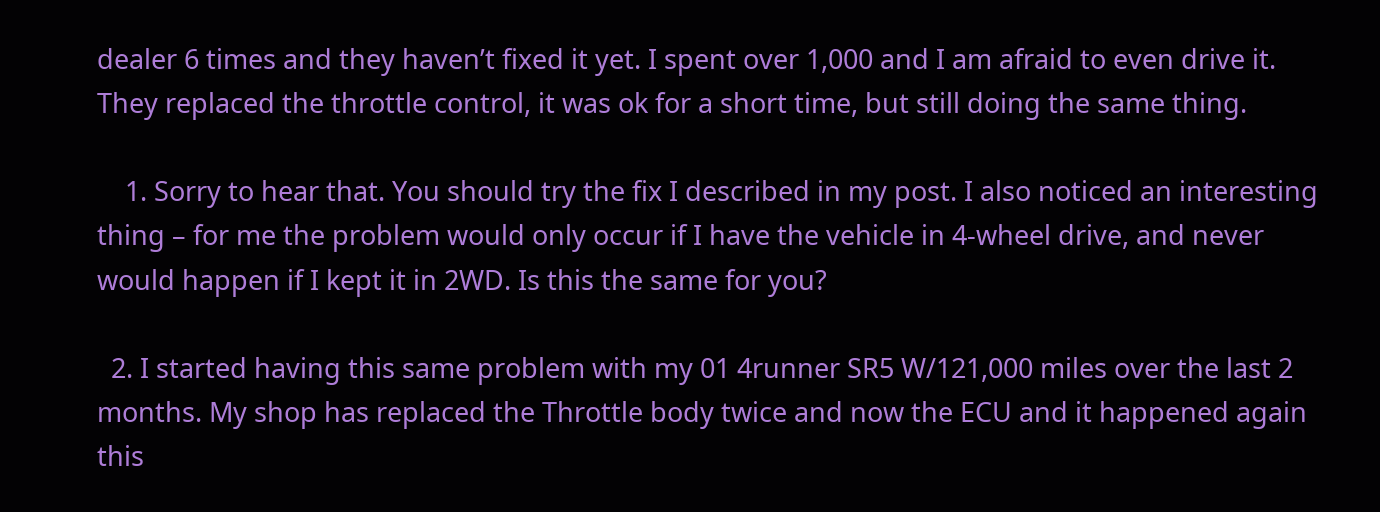dealer 6 times and they haven’t fixed it yet. I spent over 1,000 and I am afraid to even drive it. They replaced the throttle control, it was ok for a short time, but still doing the same thing.

    1. Sorry to hear that. You should try the fix I described in my post. I also noticed an interesting thing – for me the problem would only occur if I have the vehicle in 4-wheel drive, and never would happen if I kept it in 2WD. Is this the same for you?

  2. I started having this same problem with my 01 4runner SR5 W/121,000 miles over the last 2 months. My shop has replaced the Throttle body twice and now the ECU and it happened again this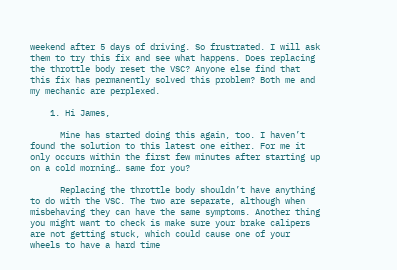weekend after 5 days of driving. So frustrated. I will ask them to try this fix and see what happens. Does replacing the throttle body reset the VSC? Anyone else find that this fix has permanently solved this problem? Both me and my mechanic are perplexed.

    1. Hi James,

      Mine has started doing this again, too. I haven’t found the solution to this latest one either. For me it only occurs within the first few minutes after starting up on a cold morning… same for you?

      Replacing the throttle body shouldn’t have anything to do with the VSC. The two are separate, although when misbehaving they can have the same symptoms. Another thing you might want to check is make sure your brake calipers are not getting stuck, which could cause one of your wheels to have a hard time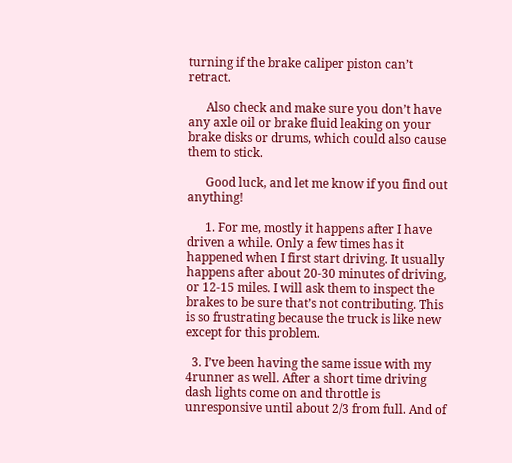turning if the brake caliper piston can’t retract.

      Also check and make sure you don’t have any axle oil or brake fluid leaking on your brake disks or drums, which could also cause them to stick.

      Good luck, and let me know if you find out anything!

      1. For me, mostly it happens after I have driven a while. Only a few times has it happened when I first start driving. It usually happens after about 20-30 minutes of driving, or 12-15 miles. I will ask them to inspect the brakes to be sure that’s not contributing. This is so frustrating because the truck is like new except for this problem.

  3. I’ve been having the same issue with my 4runner as well. After a short time driving dash lights come on and throttle is unresponsive until about 2/3 from full. And of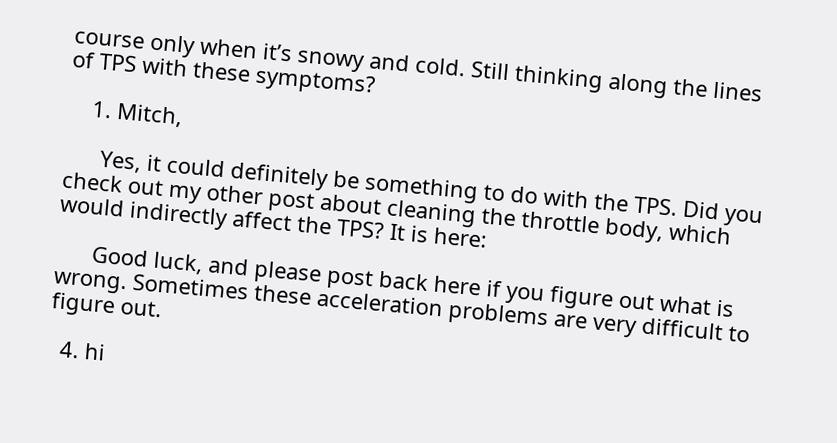course only when it’s snowy and cold. Still thinking along the lines of TPS with these symptoms?

    1. Mitch,

      Yes, it could definitely be something to do with the TPS. Did you check out my other post about cleaning the throttle body, which would indirectly affect the TPS? It is here:

      Good luck, and please post back here if you figure out what is wrong. Sometimes these acceleration problems are very difficult to figure out.

  4. hi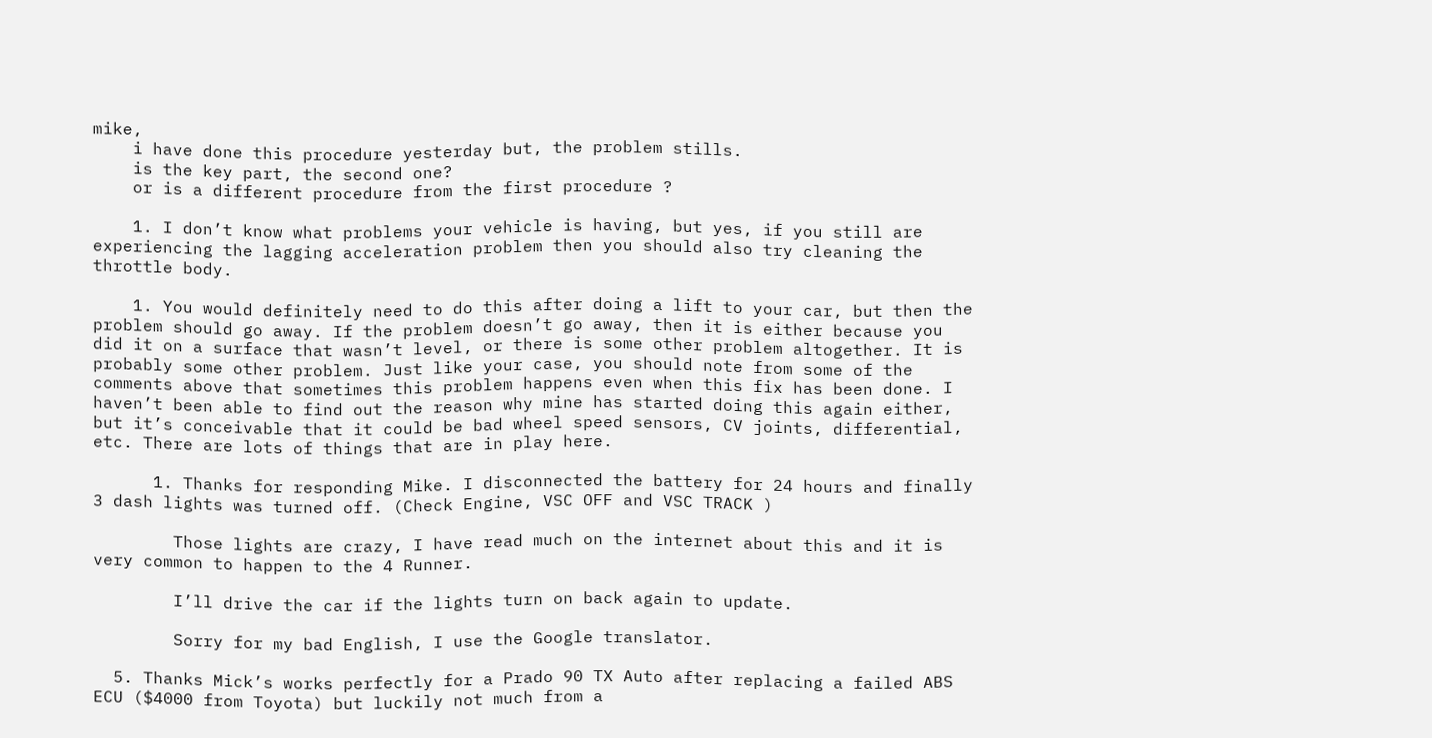mike,
    i have done this procedure yesterday but, the problem stills.
    is the key part, the second one?
    or is a different procedure from the first procedure ?

    1. I don’t know what problems your vehicle is having, but yes, if you still are experiencing the lagging acceleration problem then you should also try cleaning the throttle body.

    1. You would definitely need to do this after doing a lift to your car, but then the problem should go away. If the problem doesn’t go away, then it is either because you did it on a surface that wasn’t level, or there is some other problem altogether. It is probably some other problem. Just like your case, you should note from some of the comments above that sometimes this problem happens even when this fix has been done. I haven’t been able to find out the reason why mine has started doing this again either, but it’s conceivable that it could be bad wheel speed sensors, CV joints, differential, etc. There are lots of things that are in play here.

      1. Thanks for responding Mike. I disconnected the battery for 24 hours and finally 3 dash lights was turned off. (Check Engine, VSC OFF and VSC TRACK )

        Those lights are crazy, I have read much on the internet about this and it is very common to happen to the 4 Runner.

        I’ll drive the car if the lights turn on back again to update.

        Sorry for my bad English, I use the Google translator.

  5. Thanks Mick’s works perfectly for a Prado 90 TX Auto after replacing a failed ABS ECU ($4000 from Toyota) but luckily not much from a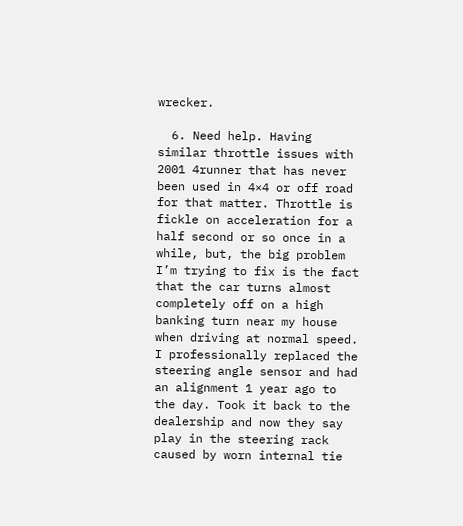wrecker.

  6. Need help. Having similar throttle issues with 2001 4runner that has never been used in 4×4 or off road for that matter. Throttle is fickle on acceleration for a half second or so once in a while, but, the big problem I’m trying to fix is the fact that the car turns almost completely off on a high banking turn near my house when driving at normal speed. I professionally replaced the steering angle sensor and had an alignment 1 year ago to the day. Took it back to the dealership and now they say play in the steering rack caused by worn internal tie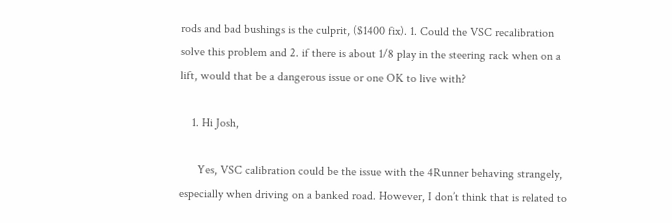rods and bad bushings is the culprit, ($1400 fix). 1. Could the VSC recalibration solve this problem and 2. if there is about 1/8 play in the steering rack when on a lift, would that be a dangerous issue or one OK to live with?

    1. Hi Josh,

      Yes, VSC calibration could be the issue with the 4Runner behaving strangely, especially when driving on a banked road. However, I don’t think that is related to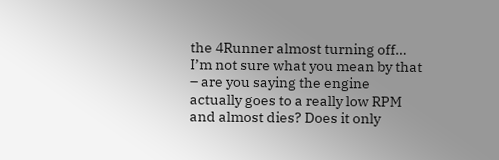the 4Runner almost turning off… I’m not sure what you mean by that – are you saying the engine actually goes to a really low RPM and almost dies? Does it only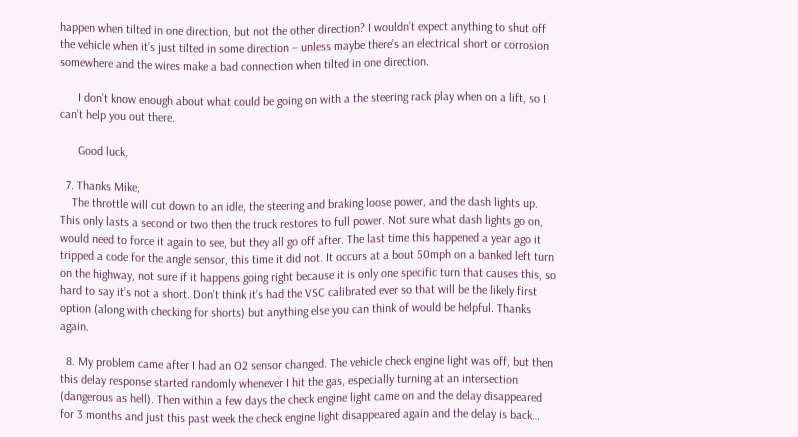happen when tilted in one direction, but not the other direction? I wouldn’t expect anything to shut off the vehicle when it’s just tilted in some direction – unless maybe there’s an electrical short or corrosion somewhere and the wires make a bad connection when tilted in one direction.

      I don’t know enough about what could be going on with a the steering rack play when on a lift, so I can’t help you out there.

      Good luck,

  7. Thanks Mike,
    The throttle will cut down to an idle, the steering and braking loose power, and the dash lights up. This only lasts a second or two then the truck restores to full power. Not sure what dash lights go on, would need to force it again to see, but they all go off after. The last time this happened a year ago it tripped a code for the angle sensor, this time it did not. It occurs at a bout 50mph on a banked left turn on the highway, not sure if it happens going right because it is only one specific turn that causes this, so hard to say it’s not a short. Don’t think it’s had the VSC calibrated ever so that will be the likely first option (along with checking for shorts) but anything else you can think of would be helpful. Thanks again.

  8. My problem came after I had an O2 sensor changed. The vehicle check engine light was off, but then this delay response started randomly whenever I hit the gas, especially turning at an intersection (dangerous as hell). Then within a few days the check engine light came on and the delay disappeared for 3 months and just this past week the check engine light disappeared again and the delay is back…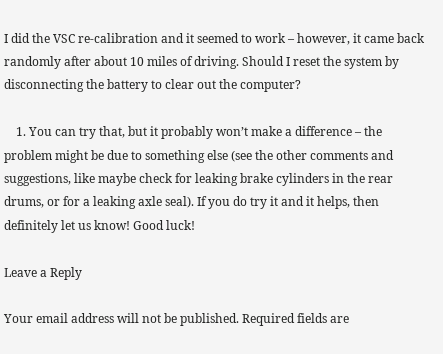I did the VSC re-calibration and it seemed to work – however, it came back randomly after about 10 miles of driving. Should I reset the system by disconnecting the battery to clear out the computer?

    1. You can try that, but it probably won’t make a difference – the problem might be due to something else (see the other comments and suggestions, like maybe check for leaking brake cylinders in the rear drums, or for a leaking axle seal). If you do try it and it helps, then definitely let us know! Good luck!

Leave a Reply

Your email address will not be published. Required fields are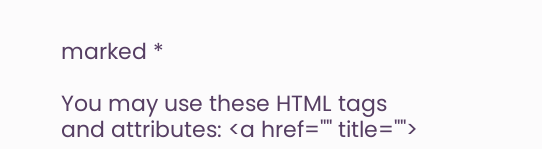marked *

You may use these HTML tags and attributes: <a href="" title="">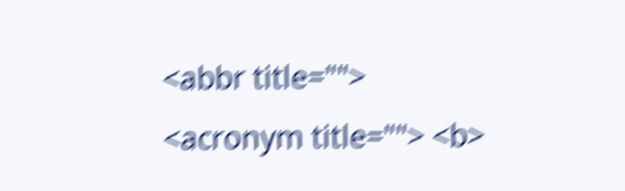<abbr title=""> <acronym title=""> <b>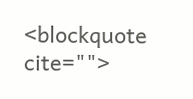<blockquote cite="">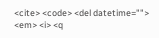<cite> <code> <del datetime=""> <em> <i> <q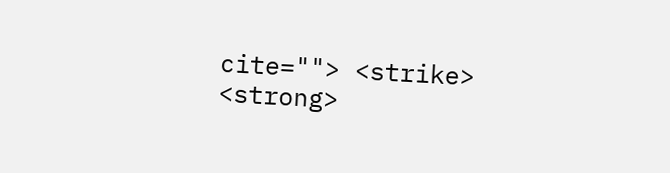cite=""> <strike> <strong>